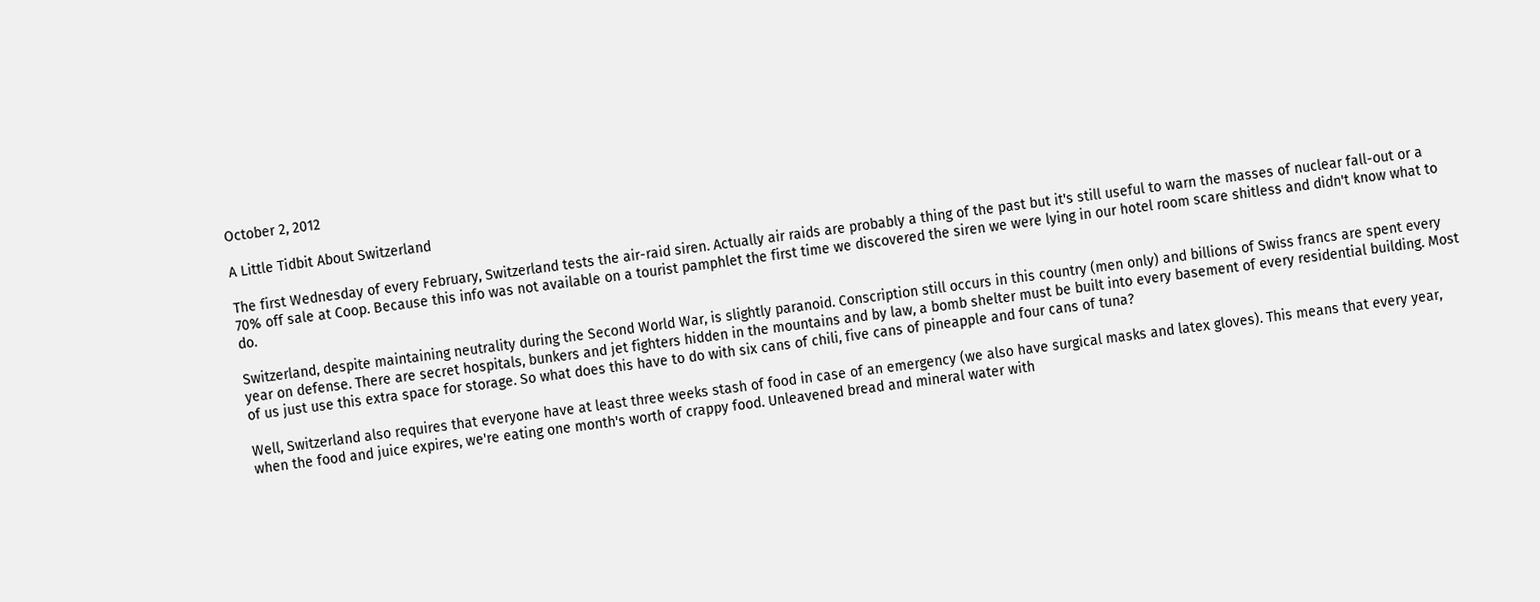October 2, 2012

A Little Tidbit About Switzerland

The first Wednesday of every February, Switzerland tests the air-raid siren. Actually air raids are probably a thing of the past but it's still useful to warn the masses of nuclear fall-out or a 70% off sale at Coop. Because this info was not available on a tourist pamphlet the first time we discovered the siren we were lying in our hotel room scare shitless and didn't know what to do.

Switzerland, despite maintaining neutrality during the Second World War, is slightly paranoid. Conscription still occurs in this country (men only) and billions of Swiss francs are spent every year on defense. There are secret hospitals, bunkers and jet fighters hidden in the mountains and by law, a bomb shelter must be built into every basement of every residential building. Most of us just use this extra space for storage. So what does this have to do with six cans of chili, five cans of pineapple and four cans of tuna?

Well, Switzerland also requires that everyone have at least three weeks stash of food in case of an emergency (we also have surgical masks and latex gloves). This means that every year, when the food and juice expires, we're eating one month's worth of crappy food. Unleavened bread and mineral water with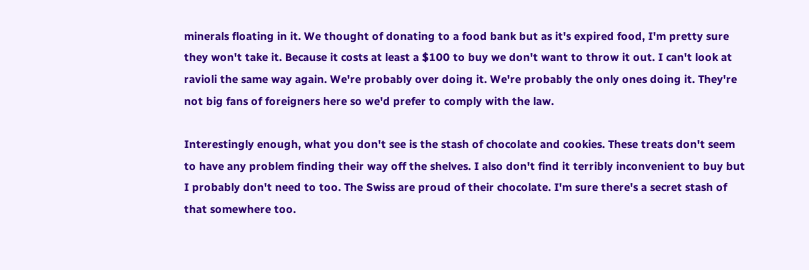minerals floating in it. We thought of donating to a food bank but as it's expired food, I'm pretty sure they won't take it. Because it costs at least a $100 to buy we don't want to throw it out. I can't look at ravioli the same way again. We're probably over doing it. We're probably the only ones doing it. They're not big fans of foreigners here so we'd prefer to comply with the law.

Interestingly enough, what you don't see is the stash of chocolate and cookies. These treats don't seem to have any problem finding their way off the shelves. I also don't find it terribly inconvenient to buy but I probably don't need to too. The Swiss are proud of their chocolate. I'm sure there's a secret stash of that somewhere too.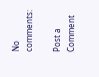No comments:

Post a Comment